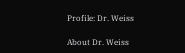Profile: Dr. Weiss

About Dr. Weiss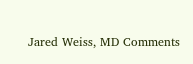Jared Weiss, MD Comments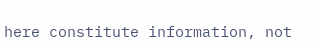here constitute information, not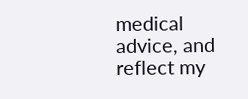medical advice, and reflect my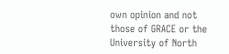own opinion and not those of GRACE or the University of North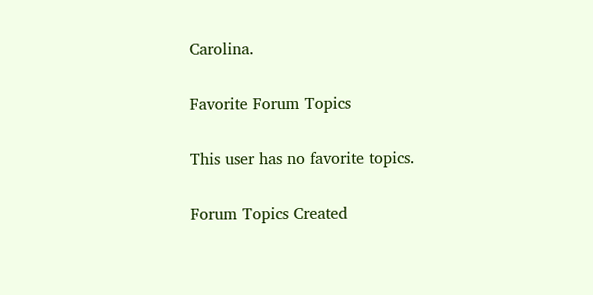Carolina.

Favorite Forum Topics

This user has no favorite topics.

Forum Topics Created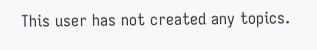This user has not created any topics.